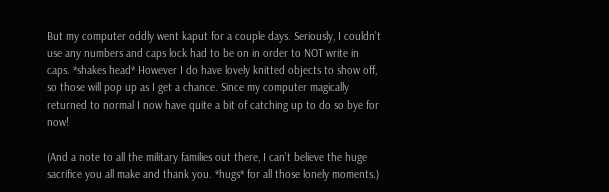But my computer oddly went kaput for a couple days. Seriously, I couldn’t use any numbers and caps lock had to be on in order to NOT write in caps. *shakes head* However I do have lovely knitted objects to show off, so those will pop up as I get a chance. Since my computer magically returned to normal I now have quite a bit of catching up to do so bye for now!

(And a note to all the military families out there, I can’t believe the huge sacrifice you all make and thank you. *hugs* for all those lonely moments.)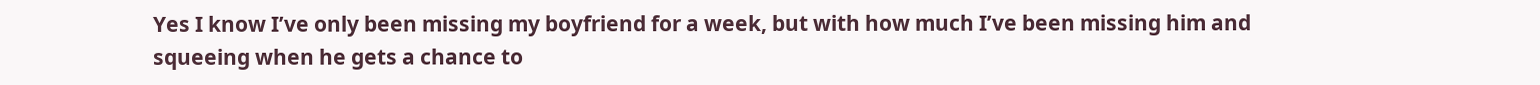Yes I know I’ve only been missing my boyfriend for a week, but with how much I’ve been missing him and squeeing when he gets a chance to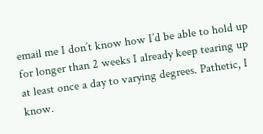email me I don’t know how I’d be able to hold up for longer than 2 weeks I already keep tearing up at least once a day to varying degrees. Pathetic, I know.